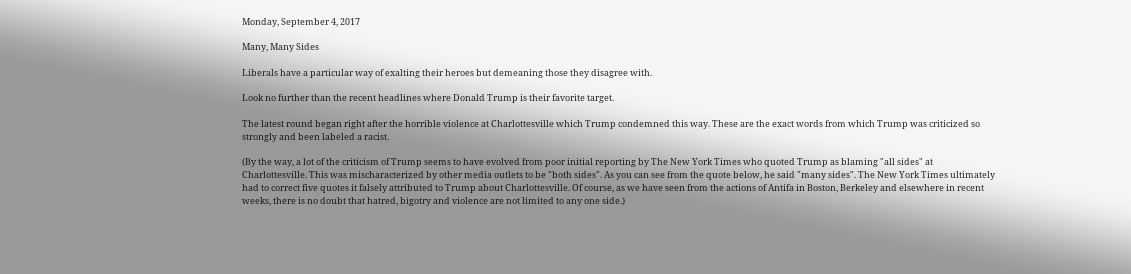Monday, September 4, 2017

Many, Many Sides

Liberals have a particular way of exalting their heroes but demeaning those they disagree with.

Look no further than the recent headlines where Donald Trump is their favorite target.

The latest round began right after the horrible violence at Charlottesville which Trump condemned this way. These are the exact words from which Trump was criticized so strongly and been labeled a racist.

(By the way, a lot of the criticism of Trump seems to have evolved from poor initial reporting by The New York Times who quoted Trump as blaming "all sides" at Charlottesville. This was mischaracterized by other media outlets to be "both sides". As you can see from the quote below, he said "many sides". The New York Times ultimately had to correct five quotes it falsely attributed to Trump about Charlottesville. Of course, as we have seen from the actions of Antifa in Boston, Berkeley and elsewhere in recent weeks, there is no doubt that hatred, bigotry and violence are not limited to any one side.)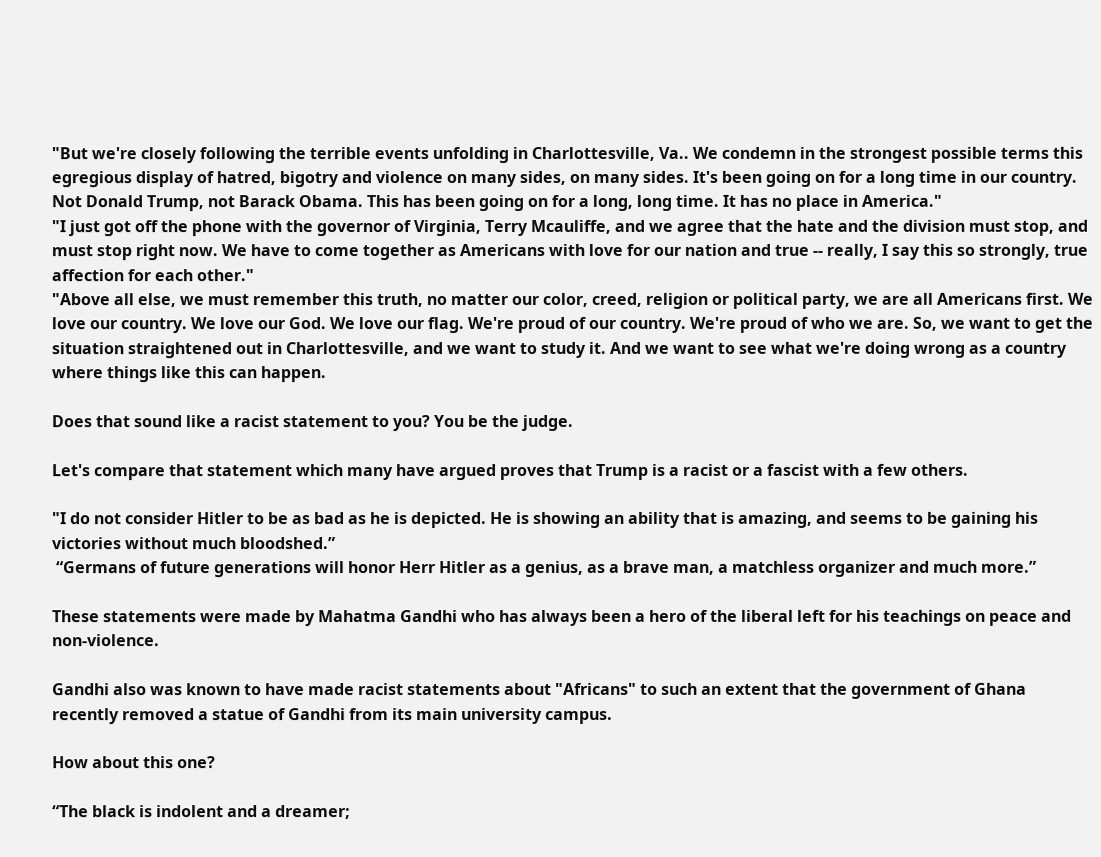"But we're closely following the terrible events unfolding in Charlottesville, Va.. We condemn in the strongest possible terms this egregious display of hatred, bigotry and violence on many sides, on many sides. It's been going on for a long time in our country. Not Donald Trump, not Barack Obama. This has been going on for a long, long time. It has no place in America."
"I just got off the phone with the governor of Virginia, Terry Mcauliffe, and we agree that the hate and the division must stop, and must stop right now. We have to come together as Americans with love for our nation and true -- really, I say this so strongly, true affection for each other."
"Above all else, we must remember this truth, no matter our color, creed, religion or political party, we are all Americans first. We love our country. We love our God. We love our flag. We're proud of our country. We're proud of who we are. So, we want to get the situation straightened out in Charlottesville, and we want to study it. And we want to see what we're doing wrong as a country where things like this can happen.

Does that sound like a racist statement to you? You be the judge.

Let's compare that statement which many have argued proves that Trump is a racist or a fascist with a few others.

"I do not consider Hitler to be as bad as he is depicted. He is showing an ability that is amazing, and seems to be gaining his victories without much bloodshed.”
 “Germans of future generations will honor Herr Hitler as a genius, as a brave man, a matchless organizer and much more.”

These statements were made by Mahatma Gandhi who has always been a hero of the liberal left for his teachings on peace and non-violence.

Gandhi also was known to have made racist statements about "Africans" to such an extent that the government of Ghana recently removed a statue of Gandhi from its main university campus.

How about this one?

“The black is indolent and a dreamer;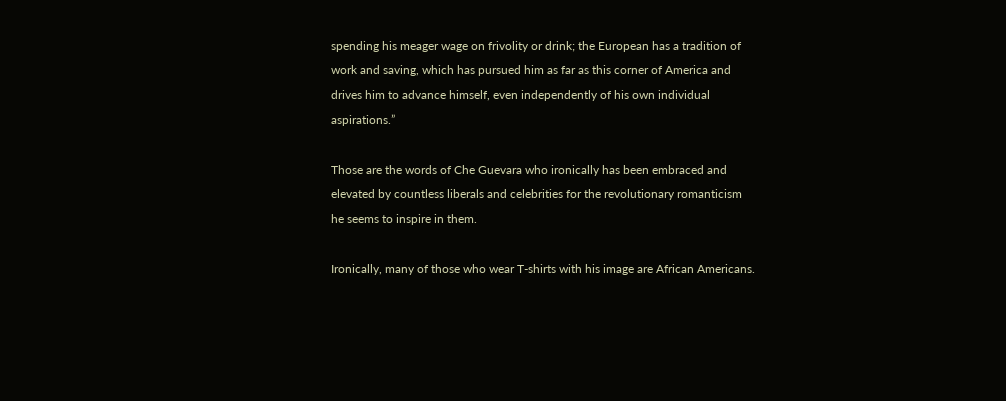spending his meager wage on frivolity or drink; the European has a tradition of work and saving, which has pursued him as far as this corner of America and drives him to advance himself, even independently of his own individual aspirations.”

Those are the words of Che Guevara who ironically has been embraced and elevated by countless liberals and celebrities for the revolutionary romanticism he seems to inspire in them.

Ironically, many of those who wear T-shirts with his image are African Americans.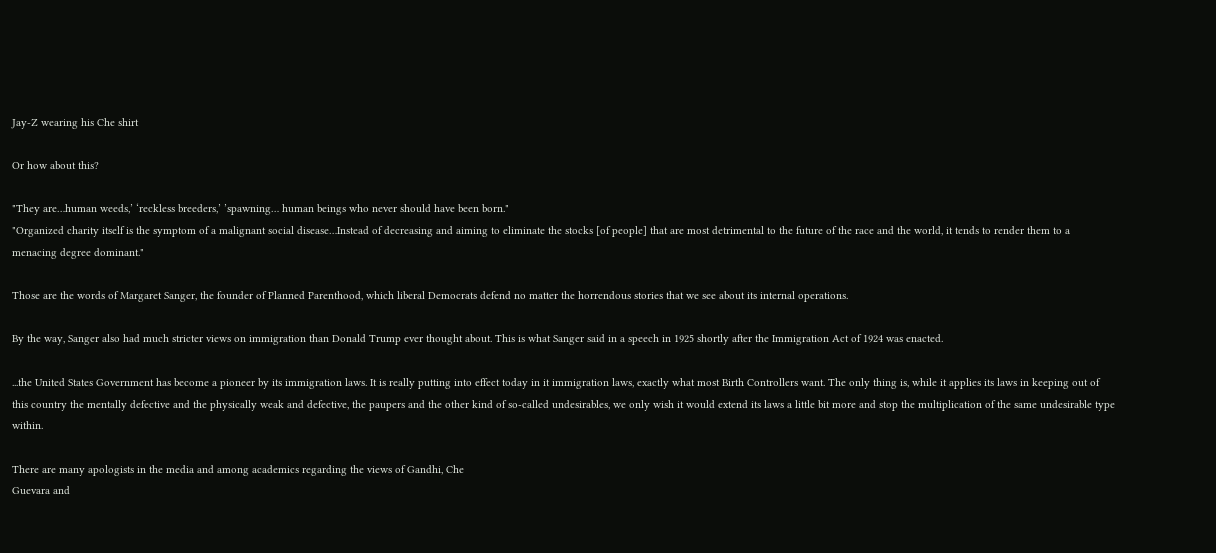Jay-Z wearing his Che shirt

Or how about this?

"They are…human weeds,’ ‘reckless breeders,’ ’spawning… human beings who never should have been born."
"Organized charity itself is the symptom of a malignant social disease…Instead of decreasing and aiming to eliminate the stocks [of people] that are most detrimental to the future of the race and the world, it tends to render them to a menacing degree dominant."

Those are the words of Margaret Sanger, the founder of Planned Parenthood, which liberal Democrats defend no matter the horrendous stories that we see about its internal operations.

By the way, Sanger also had much stricter views on immigration than Donald Trump ever thought about. This is what Sanger said in a speech in 1925 shortly after the Immigration Act of 1924 was enacted.

...the United States Government has become a pioneer by its immigration laws. It is really putting into effect today in it immigration laws, exactly what most Birth Controllers want. The only thing is, while it applies its laws in keeping out of this country the mentally defective and the physically weak and defective, the paupers and the other kind of so-called undesirables, we only wish it would extend its laws a little bit more and stop the multiplication of the same undesirable type within.

There are many apologists in the media and among academics regarding the views of Gandhi, Che
Guevara and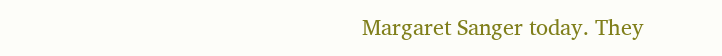Margaret Sanger today. They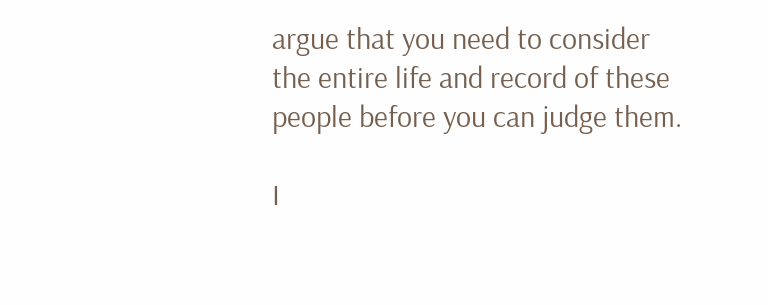argue that you need to consider the entire life and record of these people before you can judge them.

I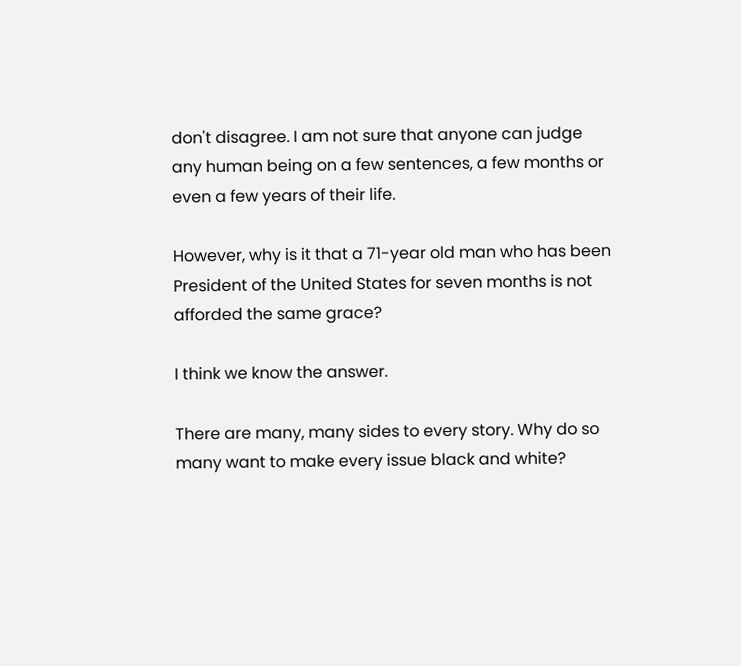don't disagree. I am not sure that anyone can judge any human being on a few sentences, a few months or even a few years of their life.

However, why is it that a 71-year old man who has been President of the United States for seven months is not afforded the same grace?

I think we know the answer.

There are many, many sides to every story. Why do so many want to make every issue black and white?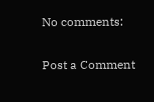No comments:

Post a Comment